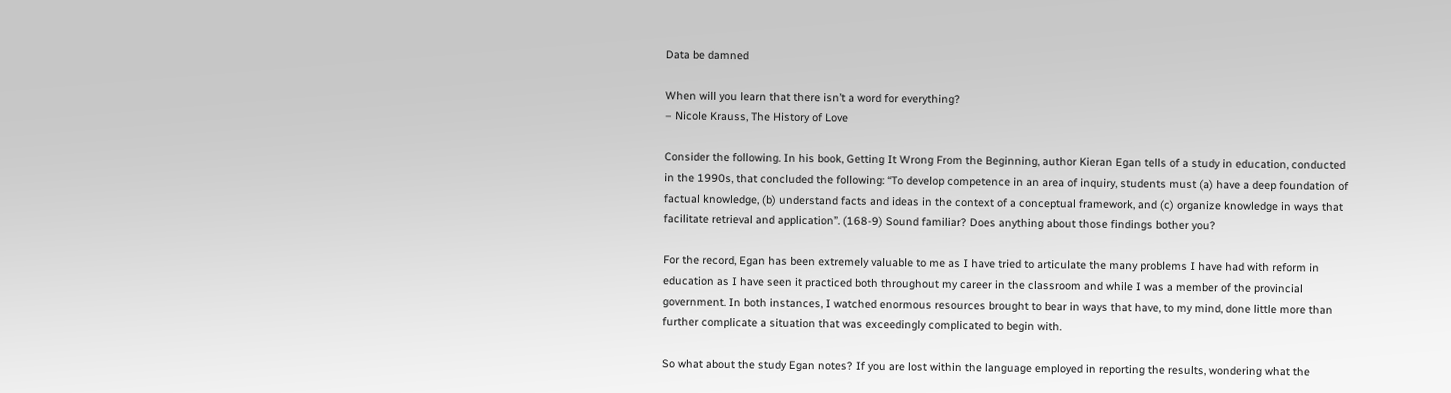Data be damned

When will you learn that there isn’t a word for everything?
– Nicole Krauss, The History of Love

Consider the following. In his book, Getting It Wrong From the Beginning, author Kieran Egan tells of a study in education, conducted in the 1990s, that concluded the following: “To develop competence in an area of inquiry, students must (a) have a deep foundation of factual knowledge, (b) understand facts and ideas in the context of a conceptual framework, and (c) organize knowledge in ways that facilitate retrieval and application”. (168-9) Sound familiar? Does anything about those findings bother you?

For the record, Egan has been extremely valuable to me as I have tried to articulate the many problems I have had with reform in education as I have seen it practiced both throughout my career in the classroom and while I was a member of the provincial government. In both instances, I watched enormous resources brought to bear in ways that have, to my mind, done little more than further complicate a situation that was exceedingly complicated to begin with.

So what about the study Egan notes? If you are lost within the language employed in reporting the results, wondering what the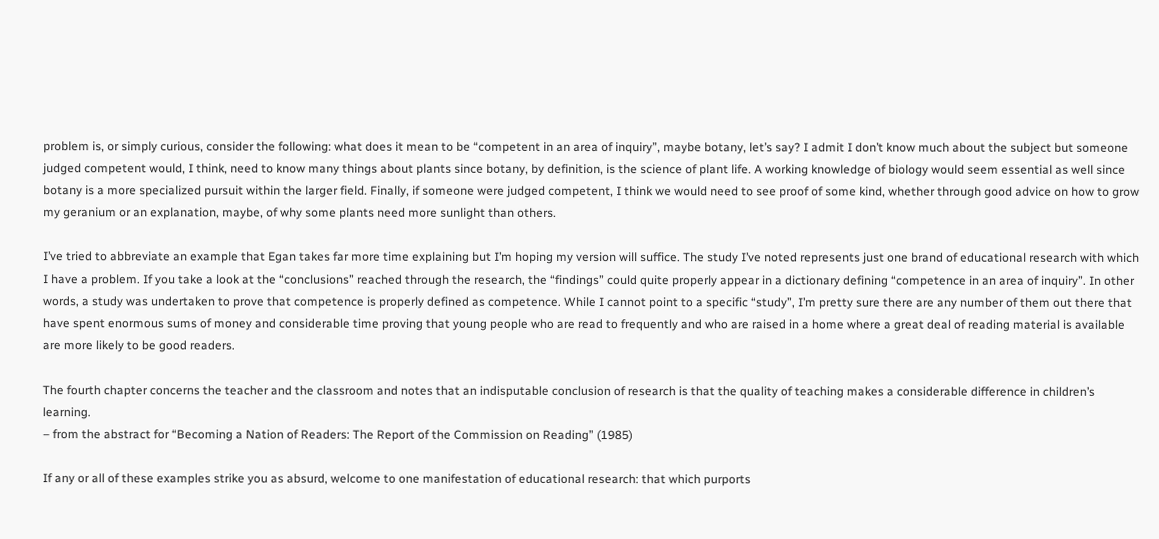problem is, or simply curious, consider the following: what does it mean to be “competent in an area of inquiry”, maybe botany, let’s say? I admit I don’t know much about the subject but someone judged competent would, I think, need to know many things about plants since botany, by definition, is the science of plant life. A working knowledge of biology would seem essential as well since botany is a more specialized pursuit within the larger field. Finally, if someone were judged competent, I think we would need to see proof of some kind, whether through good advice on how to grow my geranium or an explanation, maybe, of why some plants need more sunlight than others.

I’ve tried to abbreviate an example that Egan takes far more time explaining but I’m hoping my version will suffice. The study I’ve noted represents just one brand of educational research with which I have a problem. If you take a look at the “conclusions” reached through the research, the “findings” could quite properly appear in a dictionary defining “competence in an area of inquiry”. In other words, a study was undertaken to prove that competence is properly defined as competence. While I cannot point to a specific “study”, I’m pretty sure there are any number of them out there that have spent enormous sums of money and considerable time proving that young people who are read to frequently and who are raised in a home where a great deal of reading material is available are more likely to be good readers.

The fourth chapter concerns the teacher and the classroom and notes that an indisputable conclusion of research is that the quality of teaching makes a considerable difference in children’s learning.
– from the abstract for “Becoming a Nation of Readers: The Report of the Commission on Reading” (1985)

If any or all of these examples strike you as absurd, welcome to one manifestation of educational research: that which purports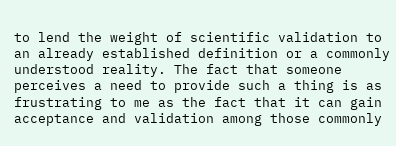to lend the weight of scientific validation to an already established definition or a commonly understood reality. The fact that someone perceives a need to provide such a thing is as frustrating to me as the fact that it can gain acceptance and validation among those commonly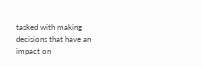tasked with making decisions that have an impact on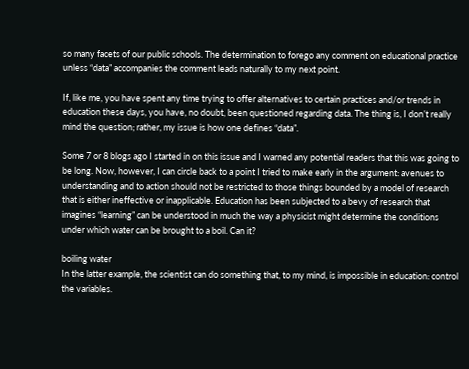so many facets of our public schools. The determination to forego any comment on educational practice unless “data” accompanies the comment leads naturally to my next point.

If, like me, you have spent any time trying to offer alternatives to certain practices and/or trends in education these days, you have, no doubt, been questioned regarding data. The thing is, I don’t really mind the question; rather, my issue is how one defines “data”.

Some 7 or 8 blogs ago I started in on this issue and I warned any potential readers that this was going to be long. Now, however, I can circle back to a point I tried to make early in the argument: avenues to understanding and to action should not be restricted to those things bounded by a model of research that is either ineffective or inapplicable. Education has been subjected to a bevy of research that imagines “learning” can be understood in much the way a physicist might determine the conditions under which water can be brought to a boil. Can it?

boiling water
In the latter example, the scientist can do something that, to my mind, is impossible in education: control the variables.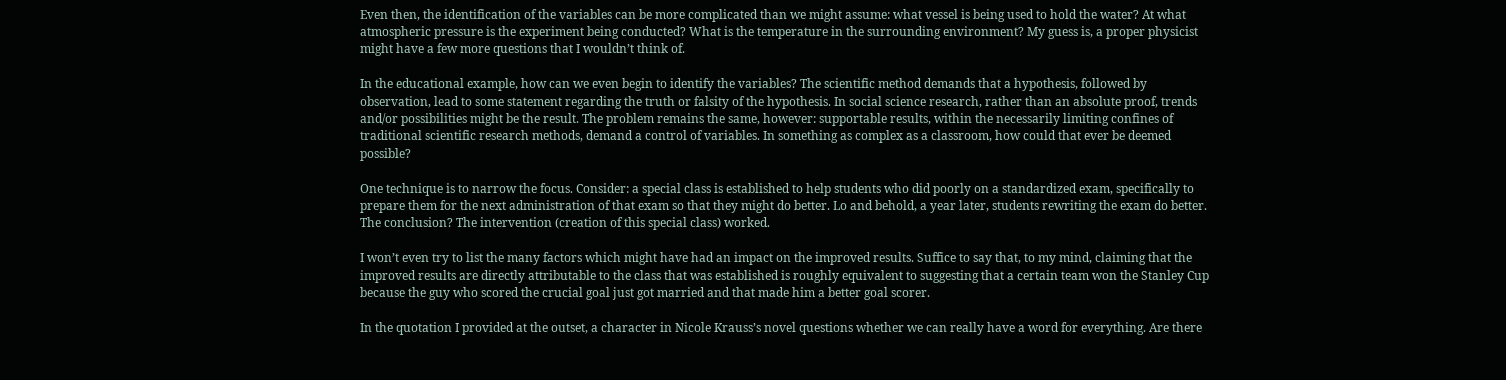Even then, the identification of the variables can be more complicated than we might assume: what vessel is being used to hold the water? At what atmospheric pressure is the experiment being conducted? What is the temperature in the surrounding environment? My guess is, a proper physicist might have a few more questions that I wouldn’t think of.

In the educational example, how can we even begin to identify the variables? The scientific method demands that a hypothesis, followed by observation, lead to some statement regarding the truth or falsity of the hypothesis. In social science research, rather than an absolute proof, trends and/or possibilities might be the result. The problem remains the same, however: supportable results, within the necessarily limiting confines of traditional scientific research methods, demand a control of variables. In something as complex as a classroom, how could that ever be deemed possible?

One technique is to narrow the focus. Consider: a special class is established to help students who did poorly on a standardized exam, specifically to prepare them for the next administration of that exam so that they might do better. Lo and behold, a year later, students rewriting the exam do better. The conclusion? The intervention (creation of this special class) worked.

I won’t even try to list the many factors which might have had an impact on the improved results. Suffice to say that, to my mind, claiming that the improved results are directly attributable to the class that was established is roughly equivalent to suggesting that a certain team won the Stanley Cup because the guy who scored the crucial goal just got married and that made him a better goal scorer.

In the quotation I provided at the outset, a character in Nicole Krauss’s novel questions whether we can really have a word for everything. Are there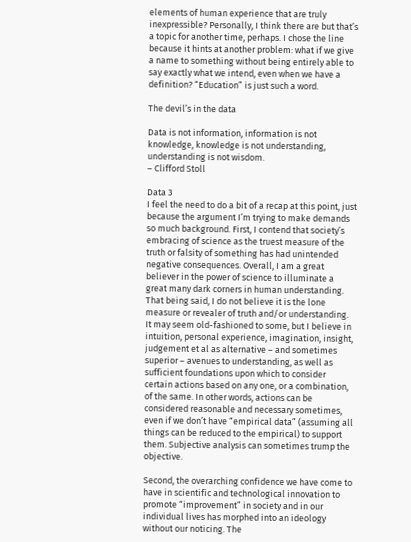elements of human experience that are truly inexpressible? Personally, I think there are but that’s a topic for another time, perhaps. I chose the line because it hints at another problem: what if we give a name to something without being entirely able to say exactly what we intend, even when we have a definition? “Education” is just such a word.

The devil’s in the data

Data is not information, information is not knowledge, knowledge is not understanding, understanding is not wisdom.
– Clifford Stoll

Data 3
I feel the need to do a bit of a recap at this point, just because the argument I’m trying to make demands so much background. First, I contend that society’s embracing of science as the truest measure of the truth or falsity of something has had unintended negative consequences. Overall, I am a great believer in the power of science to illuminate a great many dark corners in human understanding. That being said, I do not believe it is the lone measure or revealer of truth and/or understanding. It may seem old-fashioned to some, but I believe in intuition, personal experience, imagination, insight, judgement et al as alternative – and sometimes superior – avenues to understanding, as well as sufficient foundations upon which to consider certain actions based on any one, or a combination, of the same. In other words, actions can be considered reasonable and necessary sometimes, even if we don’t have “empirical data” (assuming all things can be reduced to the empirical) to support them. Subjective analysis can sometimes trump the objective.

Second, the overarching confidence we have come to have in scientific and technological innovation to promote “improvement” in society and in our individual lives has morphed into an ideology without our noticing. The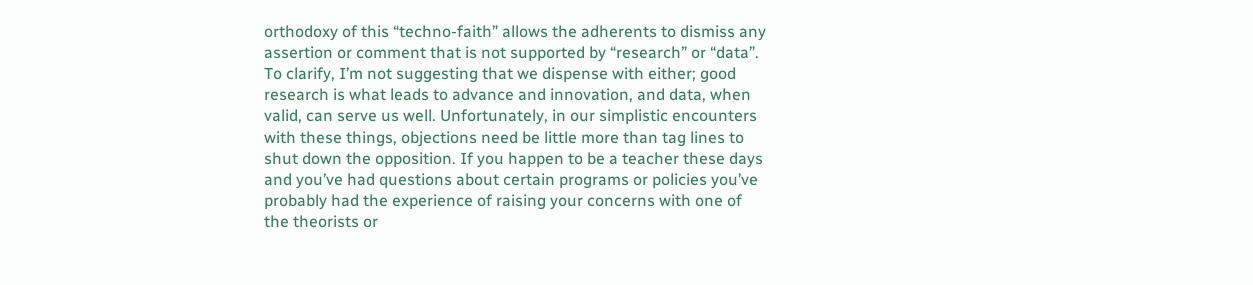orthodoxy of this “techno-faith” allows the adherents to dismiss any assertion or comment that is not supported by “research” or “data”. To clarify, I’m not suggesting that we dispense with either; good research is what leads to advance and innovation, and data, when valid, can serve us well. Unfortunately, in our simplistic encounters with these things, objections need be little more than tag lines to shut down the opposition. If you happen to be a teacher these days and you’ve had questions about certain programs or policies you’ve probably had the experience of raising your concerns with one of the theorists or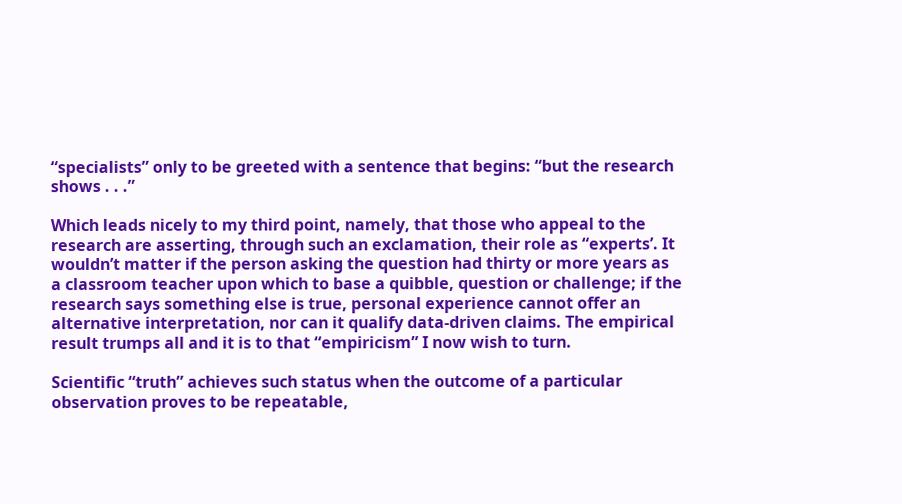“specialists” only to be greeted with a sentence that begins: “but the research shows . . .”

Which leads nicely to my third point, namely, that those who appeal to the research are asserting, through such an exclamation, their role as “experts’. It wouldn’t matter if the person asking the question had thirty or more years as a classroom teacher upon which to base a quibble, question or challenge; if the research says something else is true, personal experience cannot offer an alternative interpretation, nor can it qualify data-driven claims. The empirical result trumps all and it is to that “empiricism” I now wish to turn.

Scientific “truth” achieves such status when the outcome of a particular observation proves to be repeatable,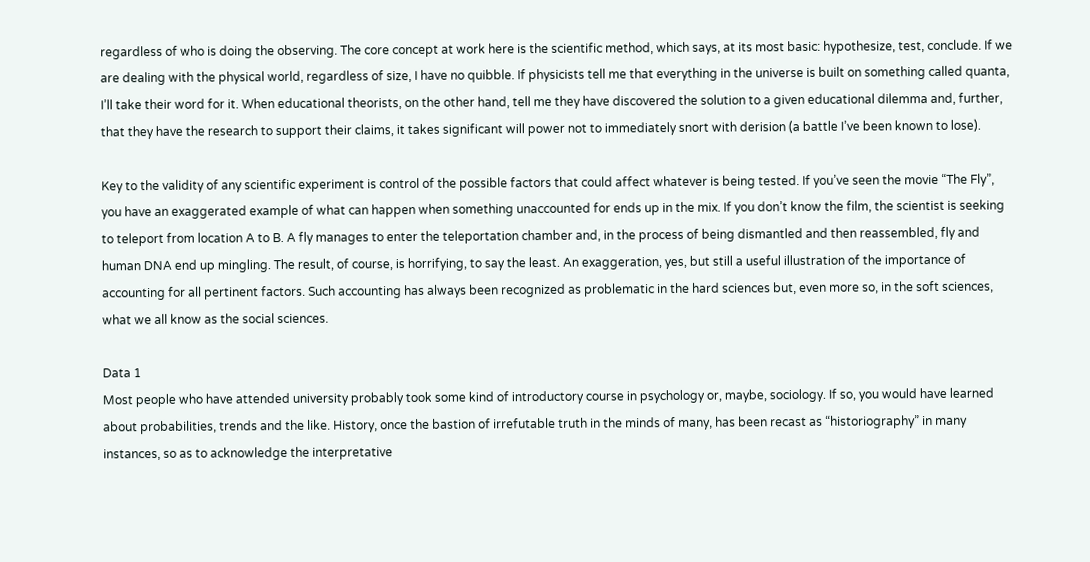regardless of who is doing the observing. The core concept at work here is the scientific method, which says, at its most basic: hypothesize, test, conclude. If we are dealing with the physical world, regardless of size, I have no quibble. If physicists tell me that everything in the universe is built on something called quanta, I’ll take their word for it. When educational theorists, on the other hand, tell me they have discovered the solution to a given educational dilemma and, further, that they have the research to support their claims, it takes significant will power not to immediately snort with derision (a battle I’ve been known to lose).

Key to the validity of any scientific experiment is control of the possible factors that could affect whatever is being tested. If you’ve seen the movie “The Fly”, you have an exaggerated example of what can happen when something unaccounted for ends up in the mix. If you don’t know the film, the scientist is seeking to teleport from location A to B. A fly manages to enter the teleportation chamber and, in the process of being dismantled and then reassembled, fly and human DNA end up mingling. The result, of course, is horrifying, to say the least. An exaggeration, yes, but still a useful illustration of the importance of accounting for all pertinent factors. Such accounting has always been recognized as problematic in the hard sciences but, even more so, in the soft sciences, what we all know as the social sciences.

Data 1
Most people who have attended university probably took some kind of introductory course in psychology or, maybe, sociology. If so, you would have learned about probabilities, trends and the like. History, once the bastion of irrefutable truth in the minds of many, has been recast as “historiography” in many instances, so as to acknowledge the interpretative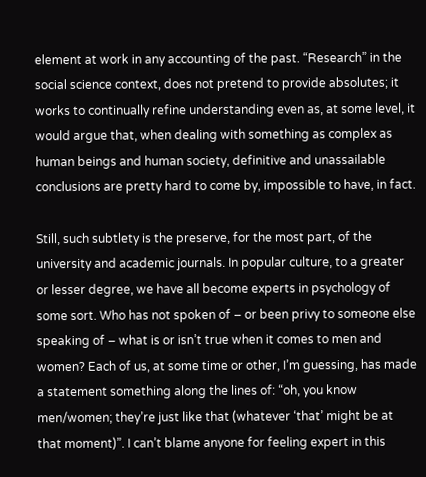element at work in any accounting of the past. “Research” in the social science context, does not pretend to provide absolutes; it works to continually refine understanding even as, at some level, it would argue that, when dealing with something as complex as human beings and human society, definitive and unassailable conclusions are pretty hard to come by, impossible to have, in fact.

Still, such subtlety is the preserve, for the most part, of the university and academic journals. In popular culture, to a greater or lesser degree, we have all become experts in psychology of some sort. Who has not spoken of – or been privy to someone else speaking of – what is or isn’t true when it comes to men and women? Each of us, at some time or other, I’m guessing, has made a statement something along the lines of: “oh, you know men/women; they’re just like that (whatever ‘that’ might be at that moment)”. I can’t blame anyone for feeling expert in this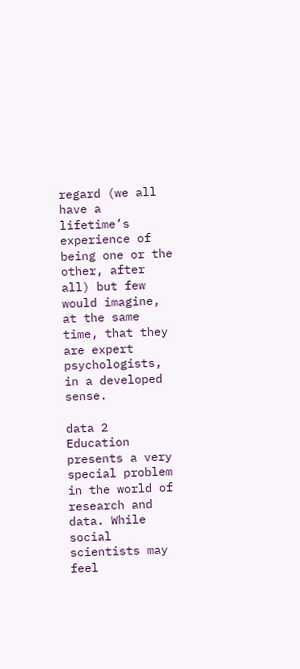regard (we all have a lifetime’s experience of being one or the other, after all) but few would imagine, at the same time, that they are expert psychologists, in a developed sense.

data 2
Education presents a very special problem in the world of research and data. While social scientists may feel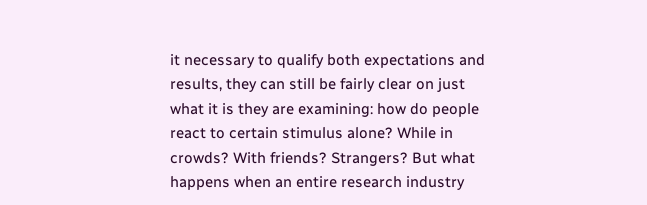it necessary to qualify both expectations and results, they can still be fairly clear on just what it is they are examining: how do people react to certain stimulus alone? While in crowds? With friends? Strangers? But what happens when an entire research industry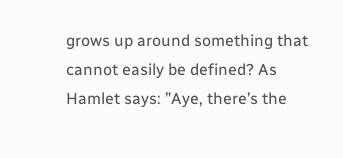grows up around something that cannot easily be defined? As Hamlet says: ”Aye, there’s the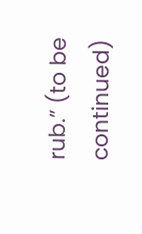rub.” (to be continued)